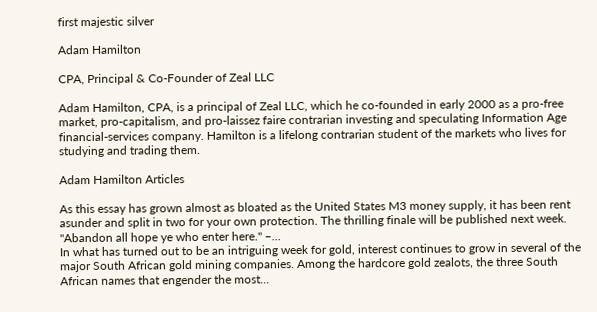first majestic silver

Adam Hamilton

CPA, Principal & Co-Founder of Zeal LLC

Adam Hamilton, CPA, is a principal of Zeal LLC, which he co-founded in early 2000 as a pro-free market, pro-capitalism, and pro-laissez faire contrarian investing and speculating Information Age financial-services company. Hamilton is a lifelong contrarian student of the markets who lives for studying and trading them.

Adam Hamilton Articles

As this essay has grown almost as bloated as the United States M3 money supply, it has been rent asunder and split in two for your own protection. The thrilling finale will be published next week. "Abandon all hope ye who enter here." –...
In what has turned out to be an intriguing week for gold, interest continues to grow in several of the major South African gold mining companies. Among the hardcore gold zealots, the three South African names that engender the most...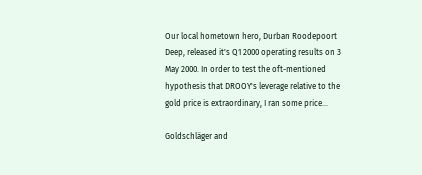Our local hometown hero, Durban Roodepoort Deep, released it's Q1 2000 operating results on 3 May 2000. In order to test the oft-mentioned hypothesis that DROOY's leverage relative to the gold price is extraordinary, I ran some price...

Goldschläger and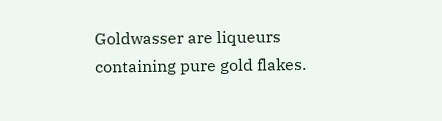Goldwasser are liqueurs containing pure gold flakes.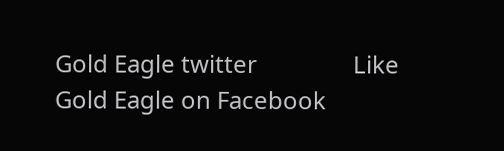Gold Eagle twitter                Like Gold Eagle on Facebook